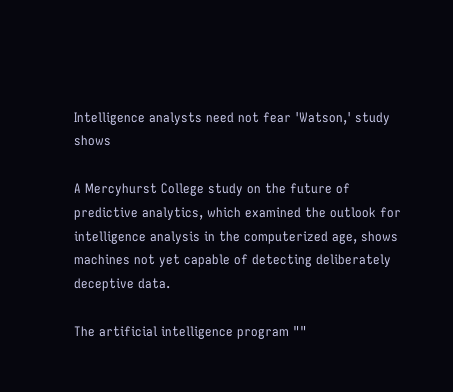Intelligence analysts need not fear 'Watson,' study shows

A Mercyhurst College study on the future of predictive analytics, which examined the outlook for intelligence analysis in the computerized age, shows machines not yet capable of detecting deliberately deceptive data.

The artificial intelligence program ""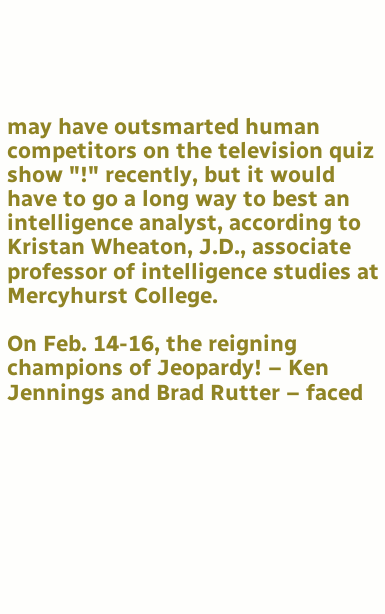may have outsmarted human competitors on the television quiz show "!" recently, but it would have to go a long way to best an intelligence analyst, according to Kristan Wheaton, J.D., associate professor of intelligence studies at Mercyhurst College.

On Feb. 14-16, the reigning champions of Jeopardy! – Ken Jennings and Brad Rutter – faced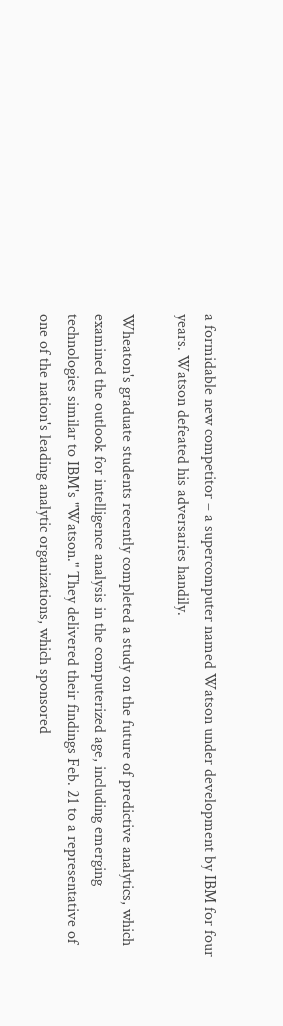a formidable new competitor – a supercomputer named Watson under development by IBM for four years. Watson defeated his adversaries handily.

Wheaton's graduate students recently completed a study on the future of predictive analytics, which examined the outlook for intelligence analysis in the computerized age, including emerging technologies similar to IBM's "Watson." They delivered their findings Feb. 21 to a representative of one of the nation's leading analytic organizations, which sponsored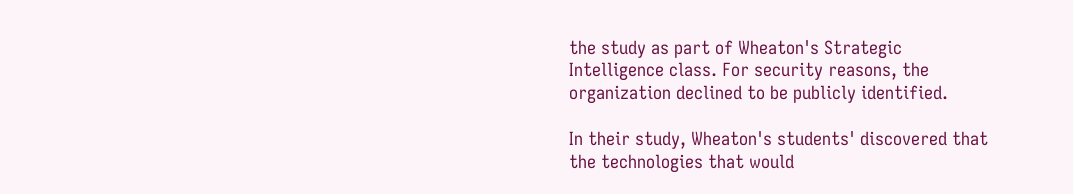the study as part of Wheaton's Strategic Intelligence class. For security reasons, the organization declined to be publicly identified.

In their study, Wheaton's students' discovered that the technologies that would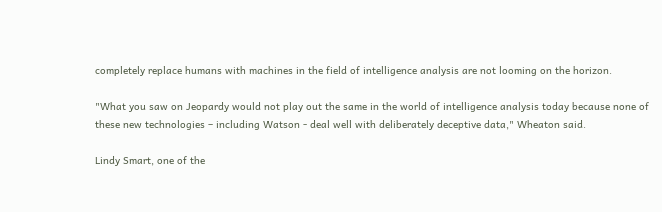completely replace humans with machines in the field of intelligence analysis are not looming on the horizon.

"What you saw on Jeopardy would not play out the same in the world of intelligence analysis today because none of these new technologies – including Watson - deal well with deliberately deceptive data," Wheaton said.

Lindy Smart, one of the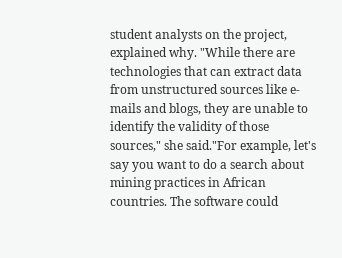student analysts on the project, explained why. "While there are technologies that can extract data from unstructured sources like e-mails and blogs, they are unable to identify the validity of those sources," she said."For example, let's say you want to do a search about mining practices in African countries. The software could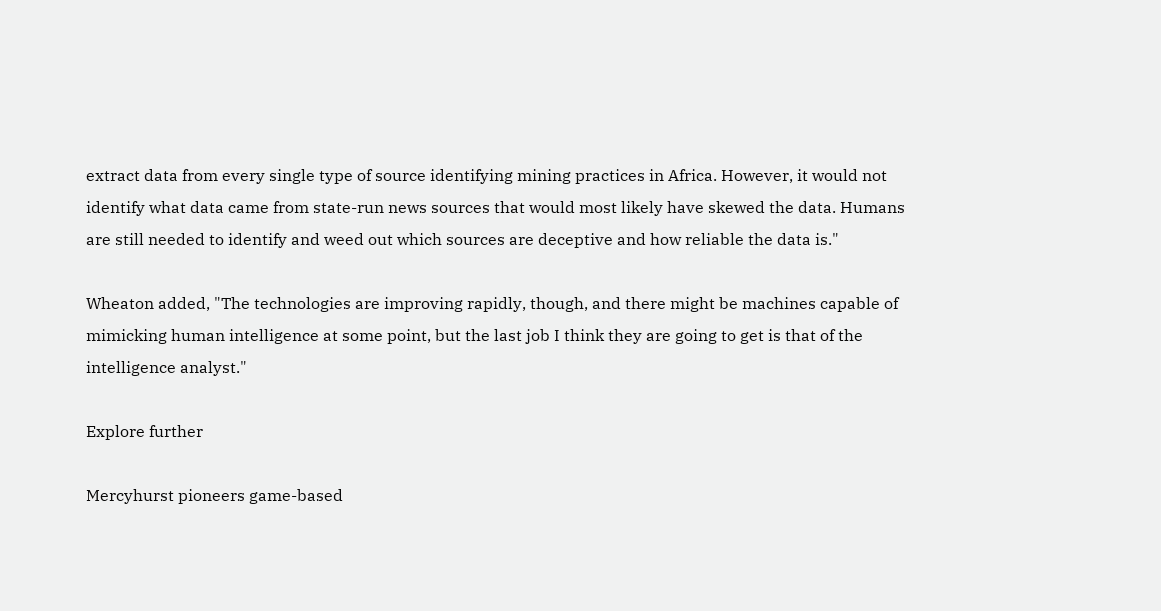extract data from every single type of source identifying mining practices in Africa. However, it would not identify what data came from state-run news sources that would most likely have skewed the data. Humans are still needed to identify and weed out which sources are deceptive and how reliable the data is."

Wheaton added, "The technologies are improving rapidly, though, and there might be machines capable of mimicking human intelligence at some point, but the last job I think they are going to get is that of the intelligence analyst."

Explore further

Mercyhurst pioneers game-based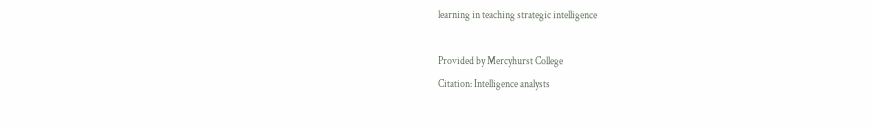learning in teaching strategic intelligence

Provided by Mercyhurst College
Citation: Intelligence analysts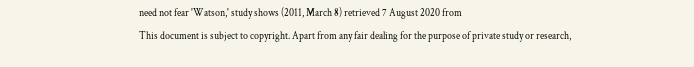need not fear 'Watson,' study shows (2011, March 8) retrieved 7 August 2020 from
This document is subject to copyright. Apart from any fair dealing for the purpose of private study or research,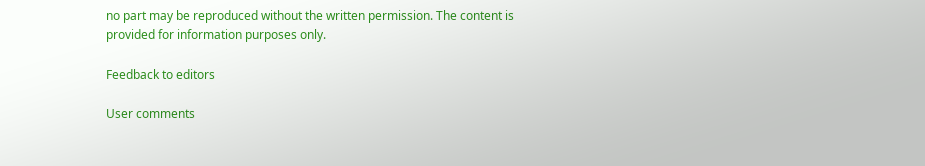no part may be reproduced without the written permission. The content is provided for information purposes only.

Feedback to editors

User comments